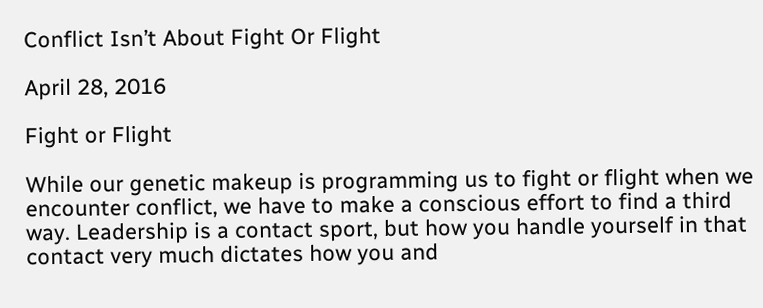Conflict Isn’t About Fight Or Flight

April 28, 2016

Fight or Flight

While our genetic makeup is programming us to fight or flight when we encounter conflict, we have to make a conscious effort to find a third way. Leadership is a contact sport, but how you handle yourself in that contact very much dictates how you and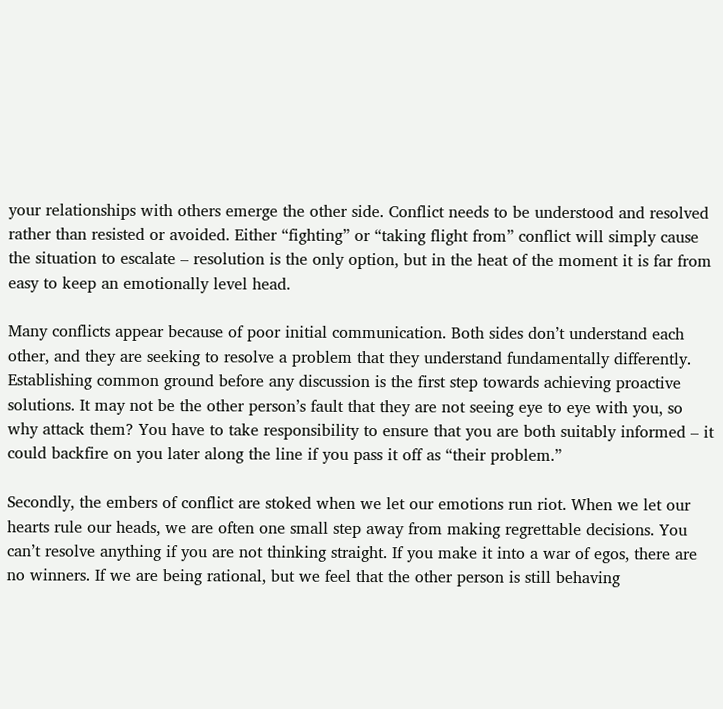your relationships with others emerge the other side. Conflict needs to be understood and resolved rather than resisted or avoided. Either “fighting” or “taking flight from” conflict will simply cause the situation to escalate – resolution is the only option, but in the heat of the moment it is far from easy to keep an emotionally level head.

Many conflicts appear because of poor initial communication. Both sides don’t understand each other, and they are seeking to resolve a problem that they understand fundamentally differently. Establishing common ground before any discussion is the first step towards achieving proactive solutions. It may not be the other person’s fault that they are not seeing eye to eye with you, so why attack them? You have to take responsibility to ensure that you are both suitably informed – it could backfire on you later along the line if you pass it off as “their problem.”

Secondly, the embers of conflict are stoked when we let our emotions run riot. When we let our hearts rule our heads, we are often one small step away from making regrettable decisions. You can’t resolve anything if you are not thinking straight. If you make it into a war of egos, there are no winners. If we are being rational, but we feel that the other person is still behaving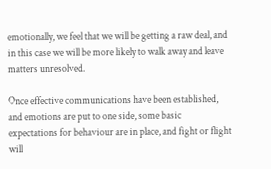emotionally, we feel that we will be getting a raw deal, and in this case we will be more likely to walk away and leave matters unresolved.

Once effective communications have been established, and emotions are put to one side, some basic expectations for behaviour are in place, and fight or flight will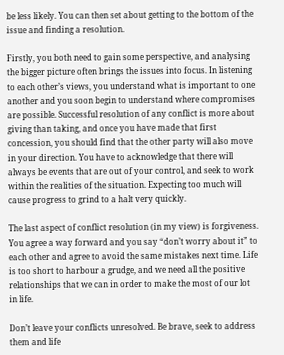be less likely. You can then set about getting to the bottom of the issue and finding a resolution.

Firstly, you both need to gain some perspective, and analysing the bigger picture often brings the issues into focus. In listening to each other’s views, you understand what is important to one another and you soon begin to understand where compromises are possible. Successful resolution of any conflict is more about giving than taking, and once you have made that first concession, you should find that the other party will also move in your direction. You have to acknowledge that there will always be events that are out of your control, and seek to work within the realities of the situation. Expecting too much will cause progress to grind to a halt very quickly.

The last aspect of conflict resolution (in my view) is forgiveness. You agree a way forward and you say “don’t worry about it” to each other and agree to avoid the same mistakes next time. Life is too short to harbour a grudge, and we need all the positive relationships that we can in order to make the most of our lot in life.

Don’t leave your conflicts unresolved. Be brave, seek to address them and life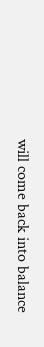will come back into balance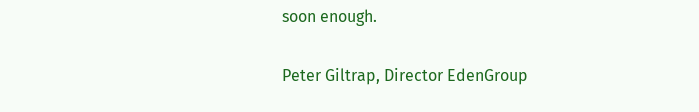soon enough.

Peter Giltrap, Director EdenGroup